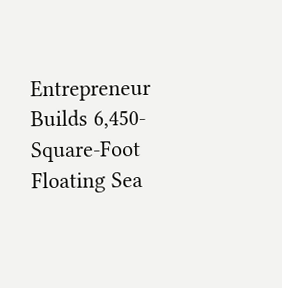Entrepreneur Builds 6,450-Square-Foot Floating Sea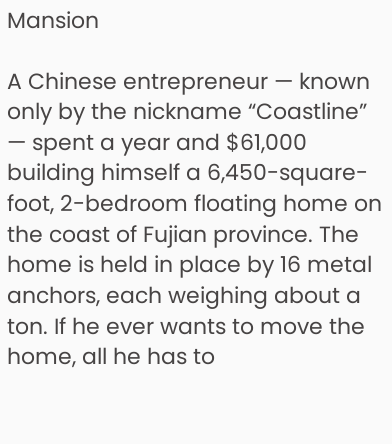Mansion

A Chinese entrepreneur — known only by the nickname “Coastline” — spent a year and $61,000 building himself a 6,450-square-foot, 2-bedroom floating home on the coast of Fujian province. The home is held in place by 16 metal anchors, each weighing about a ton. If he ever wants to move the home, all he has to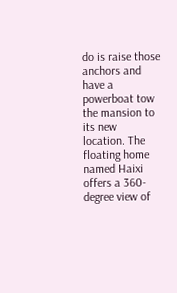do is raise those anchors and have a powerboat tow the mansion to its new location. The floating home named Haixi offers a 360-degree view of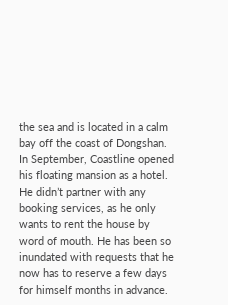the sea and is located in a calm bay off the coast of Dongshan. In September, Coastline opened his floating mansion as a hotel. He didn’t partner with any booking services, as he only wants to rent the house by word of mouth. He has been so inundated with requests that he now has to reserve a few days for himself months in advance.